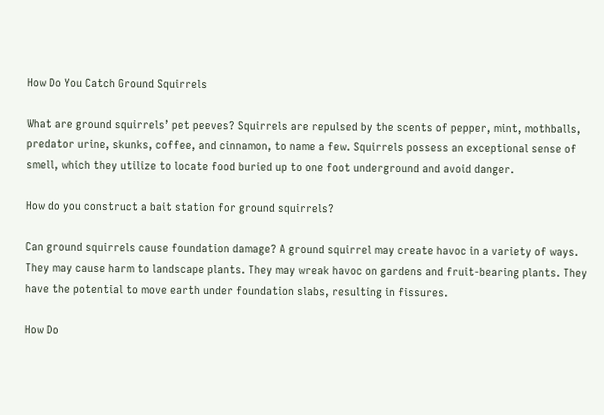How Do You Catch Ground Squirrels

What are ground squirrels’ pet peeves? Squirrels are repulsed by the scents of pepper, mint, mothballs, predator urine, skunks, coffee, and cinnamon, to name a few. Squirrels possess an exceptional sense of smell, which they utilize to locate food buried up to one foot underground and avoid danger.

How do you construct a bait station for ground squirrels?

Can ground squirrels cause foundation damage? A ground squirrel may create havoc in a variety of ways. They may cause harm to landscape plants. They may wreak havoc on gardens and fruit-bearing plants. They have the potential to move earth under foundation slabs, resulting in fissures.

How Do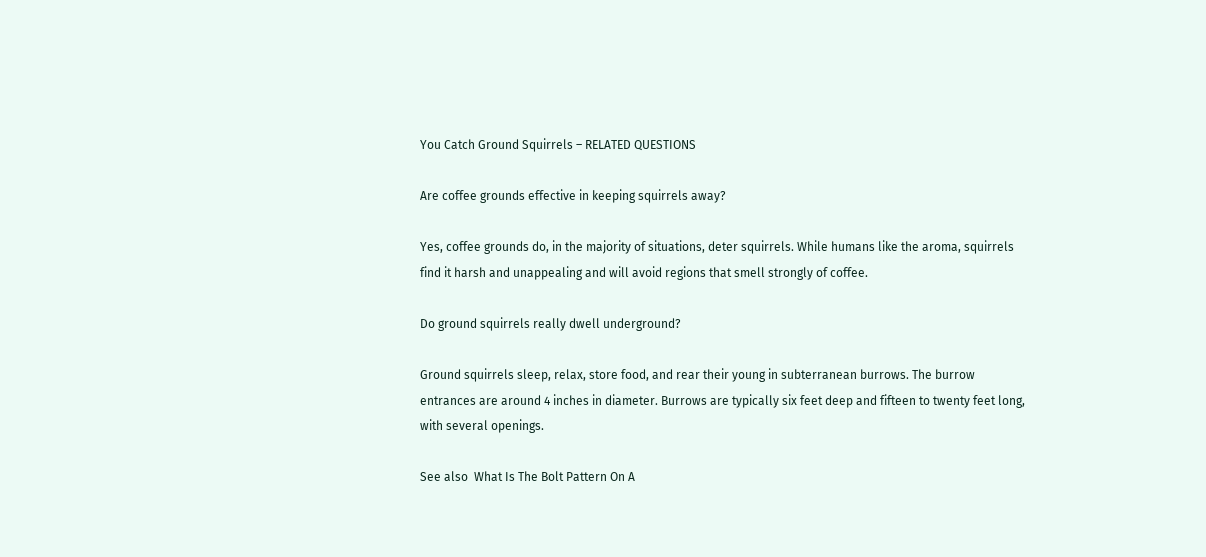You Catch Ground Squirrels – RELATED QUESTIONS

Are coffee grounds effective in keeping squirrels away?

Yes, coffee grounds do, in the majority of situations, deter squirrels. While humans like the aroma, squirrels find it harsh and unappealing and will avoid regions that smell strongly of coffee.

Do ground squirrels really dwell underground?

Ground squirrels sleep, relax, store food, and rear their young in subterranean burrows. The burrow entrances are around 4 inches in diameter. Burrows are typically six feet deep and fifteen to twenty feet long, with several openings.

See also  What Is The Bolt Pattern On A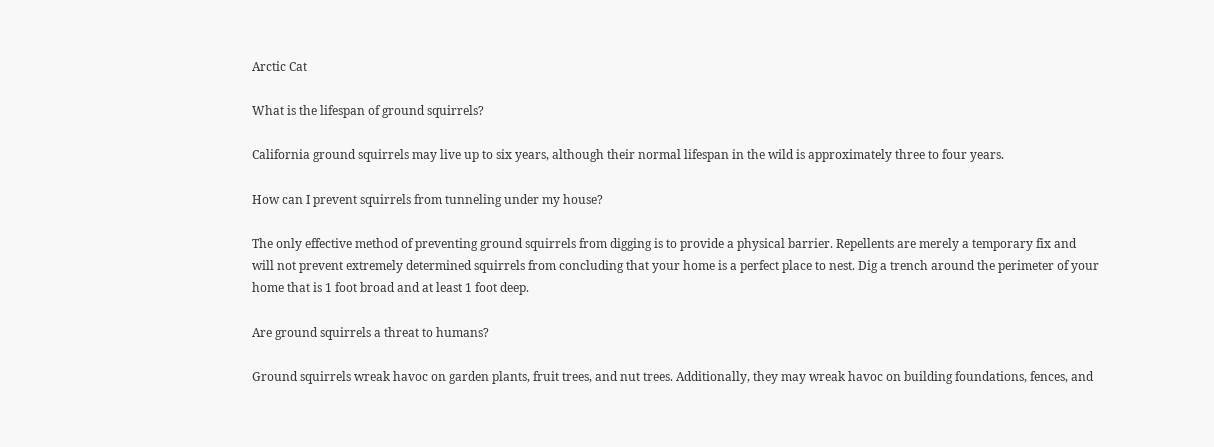Arctic Cat

What is the lifespan of ground squirrels?

California ground squirrels may live up to six years, although their normal lifespan in the wild is approximately three to four years.

How can I prevent squirrels from tunneling under my house?

The only effective method of preventing ground squirrels from digging is to provide a physical barrier. Repellents are merely a temporary fix and will not prevent extremely determined squirrels from concluding that your home is a perfect place to nest. Dig a trench around the perimeter of your home that is 1 foot broad and at least 1 foot deep.

Are ground squirrels a threat to humans?

Ground squirrels wreak havoc on garden plants, fruit trees, and nut trees. Additionally, they may wreak havoc on building foundations, fences, and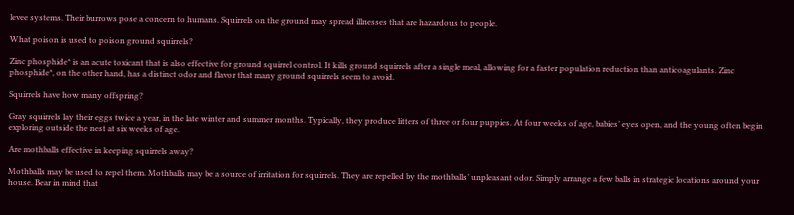levee systems. Their burrows pose a concern to humans. Squirrels on the ground may spread illnesses that are hazardous to people.

What poison is used to poison ground squirrels?

Zinc phosphide* is an acute toxicant that is also effective for ground squirrel control. It kills ground squirrels after a single meal, allowing for a faster population reduction than anticoagulants. Zinc phosphide*, on the other hand, has a distinct odor and flavor that many ground squirrels seem to avoid.

Squirrels have how many offspring?

Gray squirrels lay their eggs twice a year, in the late winter and summer months. Typically, they produce litters of three or four puppies. At four weeks of age, babies’ eyes open, and the young often begin exploring outside the nest at six weeks of age.

Are mothballs effective in keeping squirrels away?

Mothballs may be used to repel them. Mothballs may be a source of irritation for squirrels. They are repelled by the mothballs’ unpleasant odor. Simply arrange a few balls in strategic locations around your house. Bear in mind that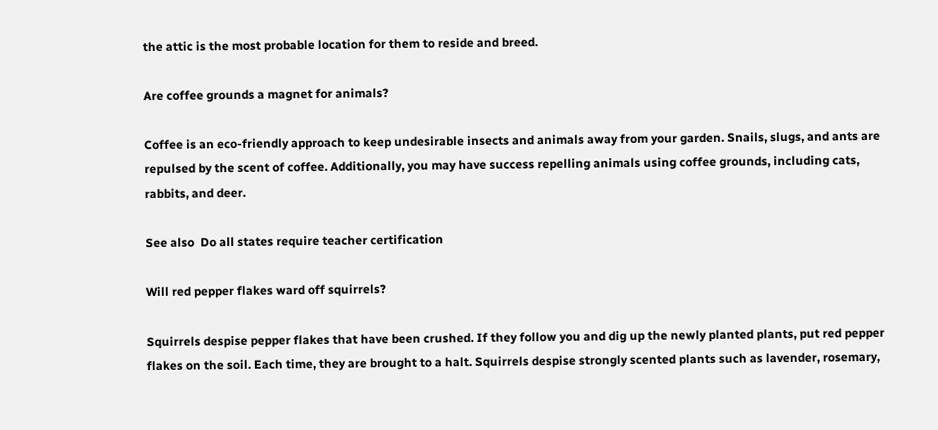the attic is the most probable location for them to reside and breed.

Are coffee grounds a magnet for animals?

Coffee is an eco-friendly approach to keep undesirable insects and animals away from your garden. Snails, slugs, and ants are repulsed by the scent of coffee. Additionally, you may have success repelling animals using coffee grounds, including cats, rabbits, and deer.

See also  Do all states require teacher certification

Will red pepper flakes ward off squirrels?

Squirrels despise pepper flakes that have been crushed. If they follow you and dig up the newly planted plants, put red pepper flakes on the soil. Each time, they are brought to a halt. Squirrels despise strongly scented plants such as lavender, rosemary,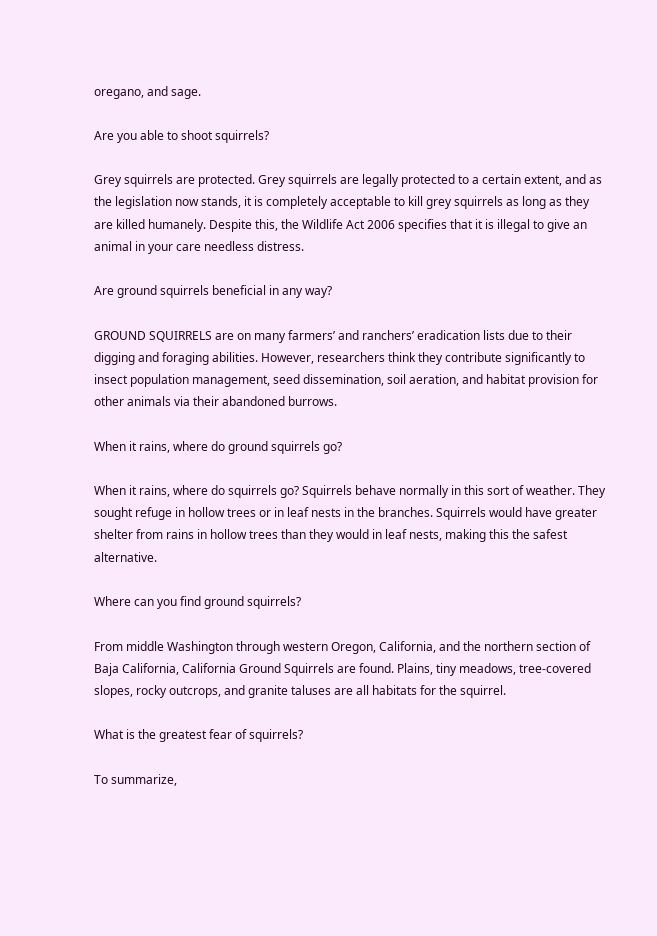oregano, and sage.

Are you able to shoot squirrels?

Grey squirrels are protected. Grey squirrels are legally protected to a certain extent, and as the legislation now stands, it is completely acceptable to kill grey squirrels as long as they are killed humanely. Despite this, the Wildlife Act 2006 specifies that it is illegal to give an animal in your care needless distress.

Are ground squirrels beneficial in any way?

GROUND SQUIRRELS are on many farmers’ and ranchers’ eradication lists due to their digging and foraging abilities. However, researchers think they contribute significantly to insect population management, seed dissemination, soil aeration, and habitat provision for other animals via their abandoned burrows.

When it rains, where do ground squirrels go?

When it rains, where do squirrels go? Squirrels behave normally in this sort of weather. They sought refuge in hollow trees or in leaf nests in the branches. Squirrels would have greater shelter from rains in hollow trees than they would in leaf nests, making this the safest alternative.

Where can you find ground squirrels?

From middle Washington through western Oregon, California, and the northern section of Baja California, California Ground Squirrels are found. Plains, tiny meadows, tree-covered slopes, rocky outcrops, and granite taluses are all habitats for the squirrel.

What is the greatest fear of squirrels?

To summarize,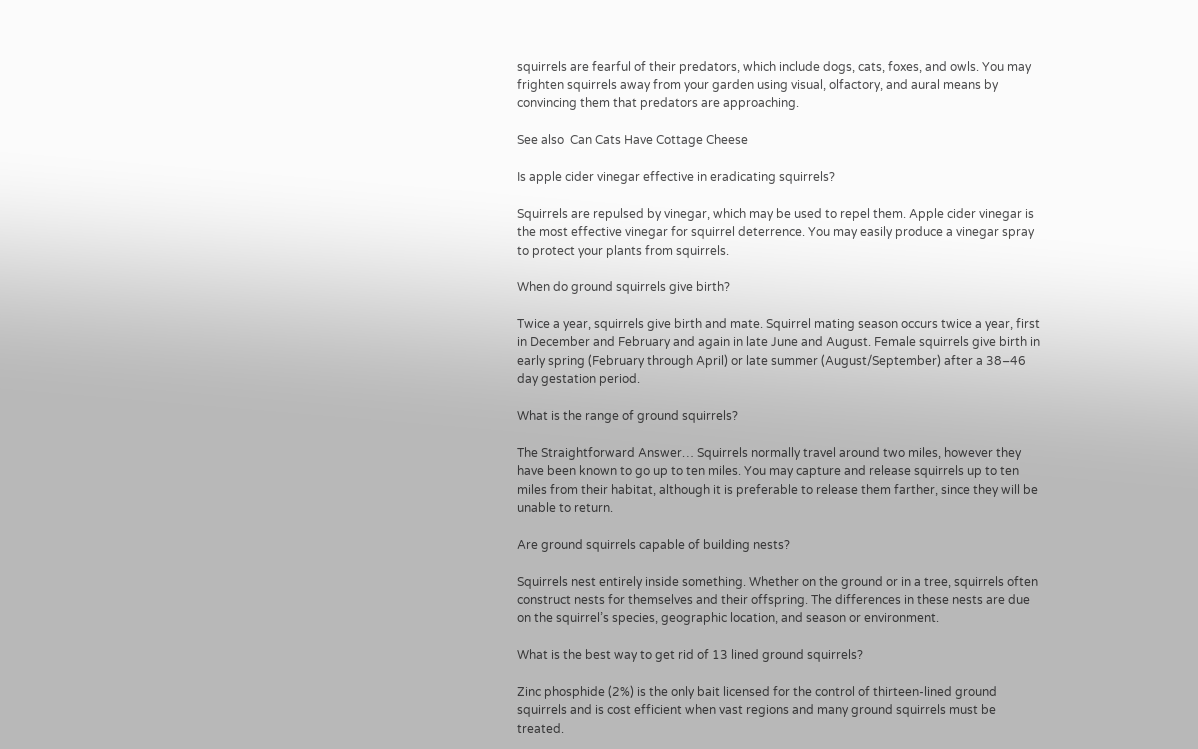squirrels are fearful of their predators, which include dogs, cats, foxes, and owls. You may frighten squirrels away from your garden using visual, olfactory, and aural means by convincing them that predators are approaching.

See also  Can Cats Have Cottage Cheese

Is apple cider vinegar effective in eradicating squirrels?

Squirrels are repulsed by vinegar, which may be used to repel them. Apple cider vinegar is the most effective vinegar for squirrel deterrence. You may easily produce a vinegar spray to protect your plants from squirrels.

When do ground squirrels give birth?

Twice a year, squirrels give birth and mate. Squirrel mating season occurs twice a year, first in December and February and again in late June and August. Female squirrels give birth in early spring (February through April) or late summer (August/September) after a 38–46 day gestation period.

What is the range of ground squirrels?

The Straightforward Answer… Squirrels normally travel around two miles, however they have been known to go up to ten miles. You may capture and release squirrels up to ten miles from their habitat, although it is preferable to release them farther, since they will be unable to return.

Are ground squirrels capable of building nests?

Squirrels nest entirely inside something. Whether on the ground or in a tree, squirrels often construct nests for themselves and their offspring. The differences in these nests are due on the squirrel’s species, geographic location, and season or environment.

What is the best way to get rid of 13 lined ground squirrels?

Zinc phosphide (2%) is the only bait licensed for the control of thirteen-lined ground squirrels and is cost efficient when vast regions and many ground squirrels must be treated.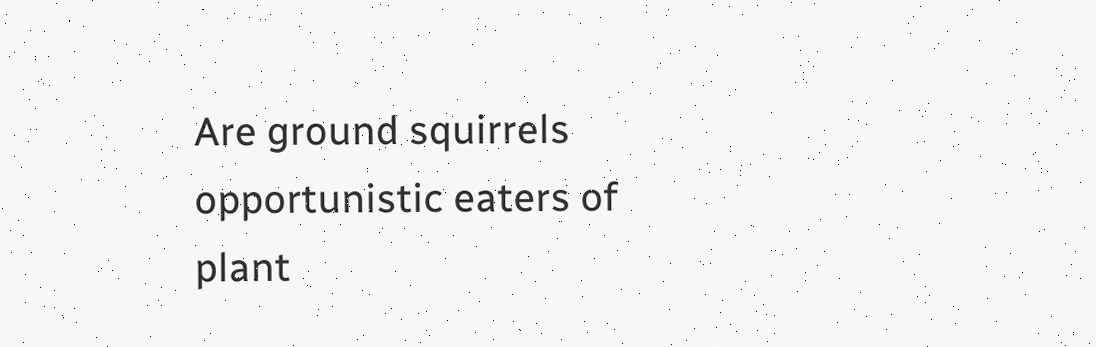Are ground squirrels opportunistic eaters of plant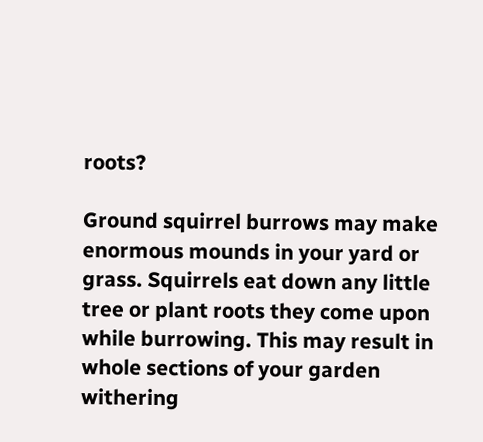roots?

Ground squirrel burrows may make enormous mounds in your yard or grass. Squirrels eat down any little tree or plant roots they come upon while burrowing. This may result in whole sections of your garden withering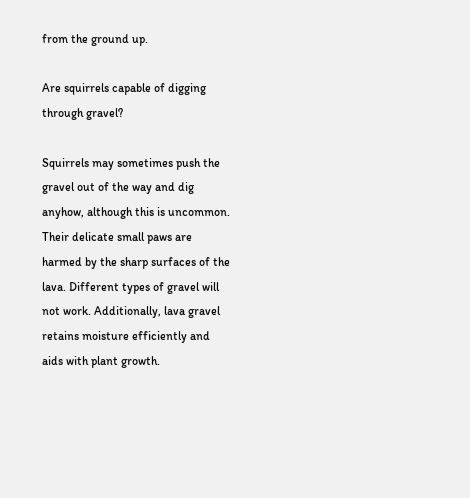from the ground up.

Are squirrels capable of digging through gravel?

Squirrels may sometimes push the gravel out of the way and dig anyhow, although this is uncommon. Their delicate small paws are harmed by the sharp surfaces of the lava. Different types of gravel will not work. Additionally, lava gravel retains moisture efficiently and aids with plant growth.